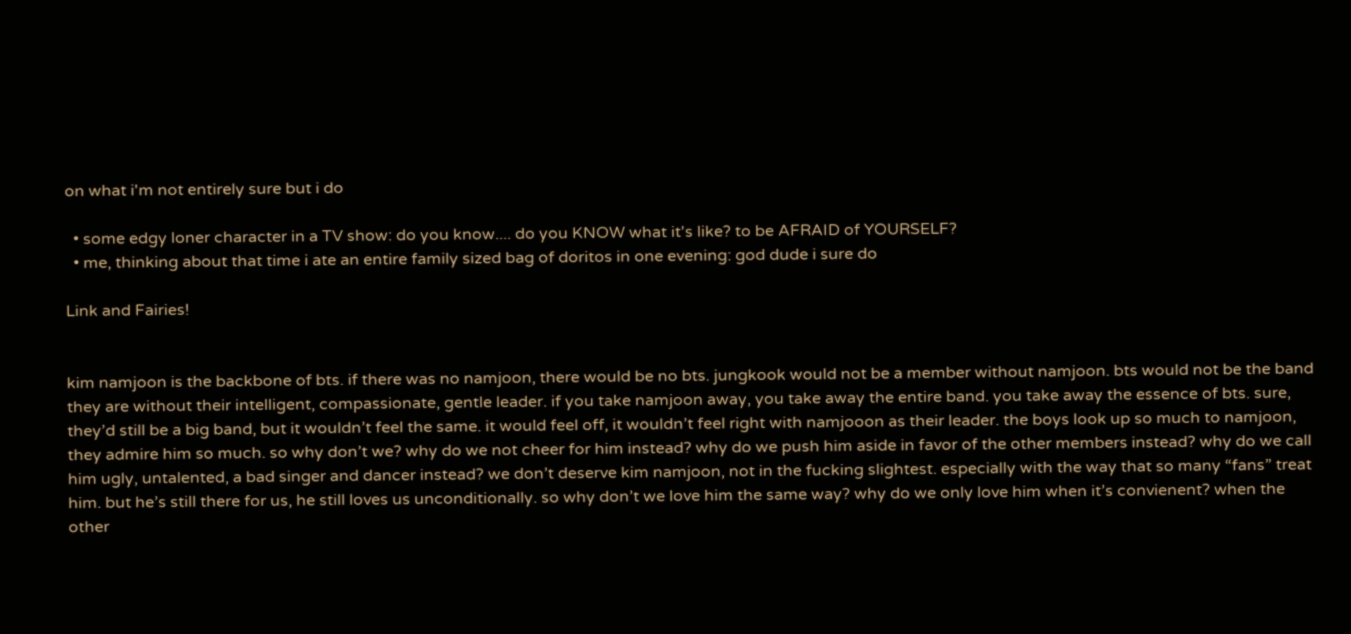on what i'm not entirely sure but i do

  • some edgy loner character in a TV show: do you know.... do you KNOW what it's like? to be AFRAID of YOURSELF?
  • me, thinking about that time i ate an entire family sized bag of doritos in one evening: god dude i sure do

Link and Fairies!


kim namjoon is the backbone of bts. if there was no namjoon, there would be no bts. jungkook would not be a member without namjoon. bts would not be the band they are without their intelligent, compassionate, gentle leader. if you take namjoon away, you take away the entire band. you take away the essence of bts. sure, they’d still be a big band, but it wouldn’t feel the same. it would feel off, it wouldn’t feel right with namjooon as their leader. the boys look up so much to namjoon, they admire him so much. so why don’t we? why do we not cheer for him instead? why do we push him aside in favor of the other members instead? why do we call him ugly, untalented, a bad singer and dancer instead? we don’t deserve kim namjoon, not in the fucking slightest. especially with the way that so many “fans” treat him. but he’s still there for us, he still loves us unconditionally. so why don’t we love him the same way? why do we only love him when it’s convienent? when the other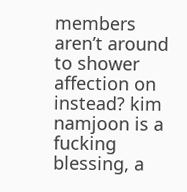members aren’t around to shower affection on instead? kim namjoon is a fucking blessing, a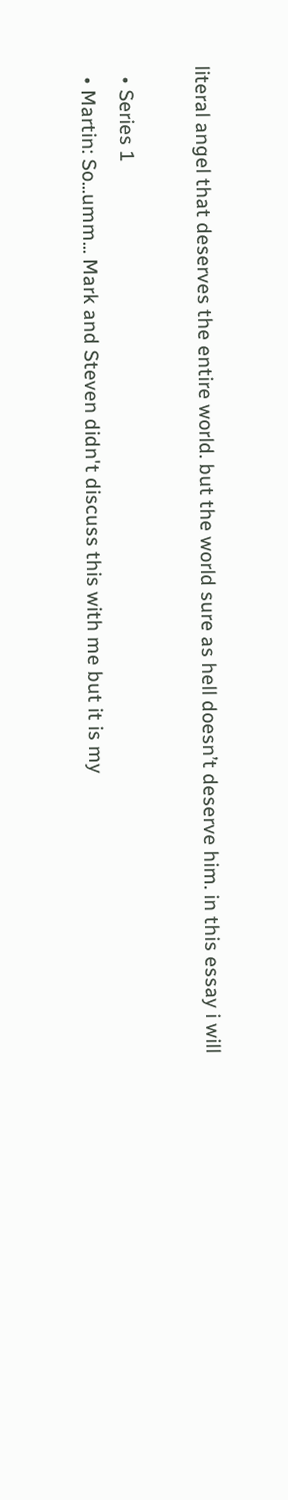literal angel that deserves the entire world. but the world sure as hell doesn’t deserve him. in this essay i will

  • Series 1
  • Martin: So...umm... Mark and Steven didn't discuss this with me but it is my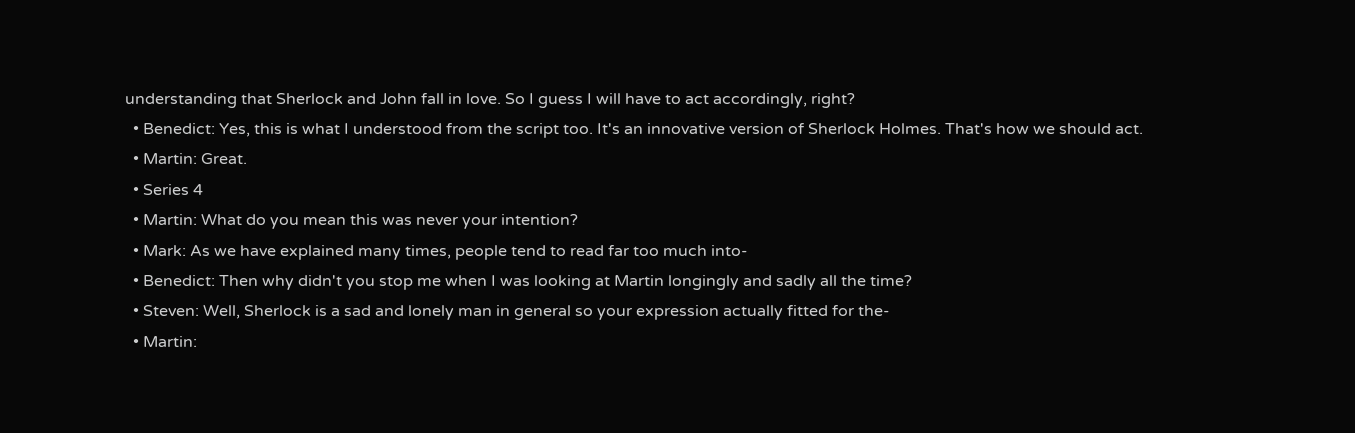understanding that Sherlock and John fall in love. So I guess I will have to act accordingly, right?
  • Benedict: Yes, this is what I understood from the script too. It's an innovative version of Sherlock Holmes. That's how we should act.
  • Martin: Great.
  • Series 4
  • Martin: What do you mean this was never your intention?
  • Mark: As we have explained many times, people tend to read far too much into-
  • Benedict: Then why didn't you stop me when I was looking at Martin longingly and sadly all the time?
  • Steven: Well, Sherlock is a sad and lonely man in general so your expression actually fitted for the-
  • Martin: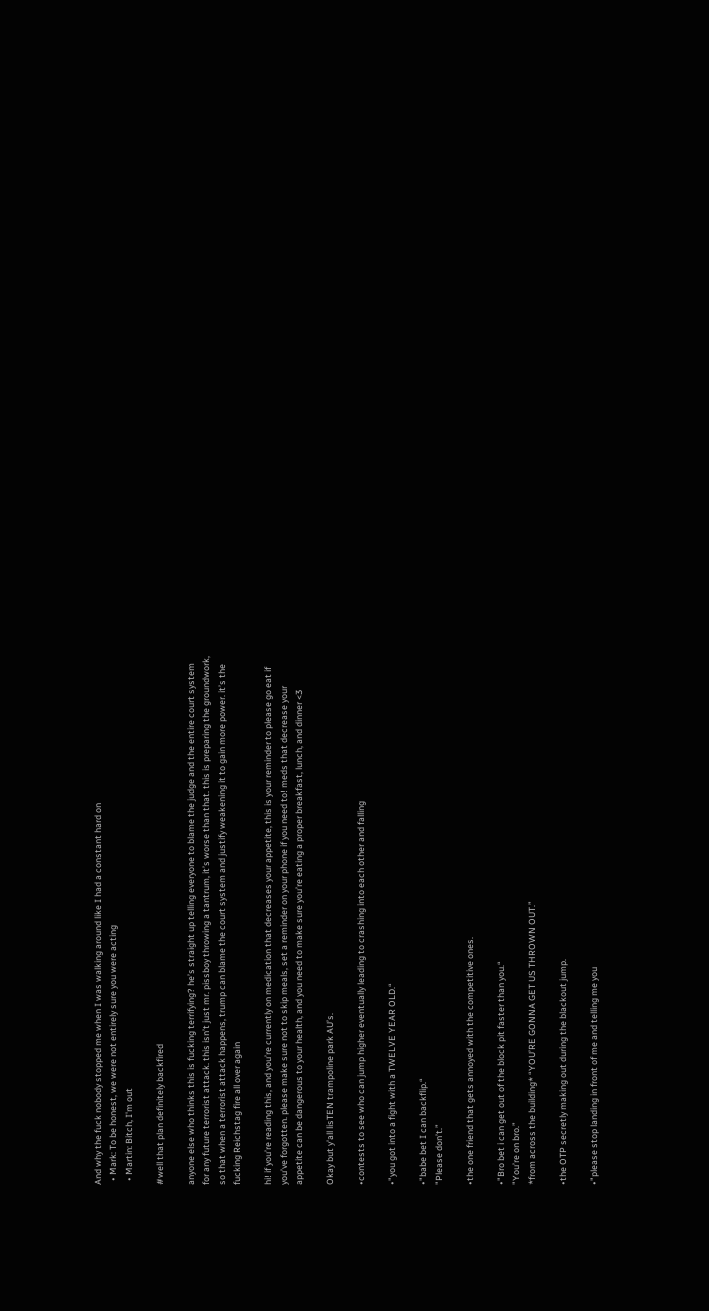And why the fuck nobody stopped me when I was walking around like I had a constant hard on
  • Mark: To be honest, we were not entirely sure you were acting
  • Martin: Bitch, I'm out

#well that plan definitely backfired

anyone else who thinks this is fucking terrifying? he’s straight up telling everyone to blame the judge and the entire court system for any future terrorist attack. this isn’t just mr. pissboy throwing a tantrum, it’s worse than that. this is preparing the groundwork, so that when a terrorist attack happens, trump can blame the court system and justify weakening it to gain more power. it’s the fucking Reichstag fire all over again

hi! if you’re reading this, and you’re currently on medication that decreases your appetite, this is your reminder to please go eat if you’ve forgotten. please make sure not to skip meals, set a reminder on your phone if you need to! meds that decrease your appetite can be dangerous to your health, and you need to make sure you’re eating a proper breakfast, lunch, and dinner <3

Okay but y'all lisTEN trampoline park AU’s.

•contests to see who can jump higher eventually leading to crashing into each other and falling

•"you got into a fight with a TWELVE YEAR OLD.“

•"babe bet I can backflip.“
"Please don’t.”

•the one friend that gets annoyed with the competitive ones.

•"Bro bet i can get out of the block pit faster than you.“
"You’re on bro.”
*from across the building* “YOU’RE GONNA GET US THROWN OUT.”

•the OTP secretly making out during the blackout jump.

•"please stop landing in front of me and telling me you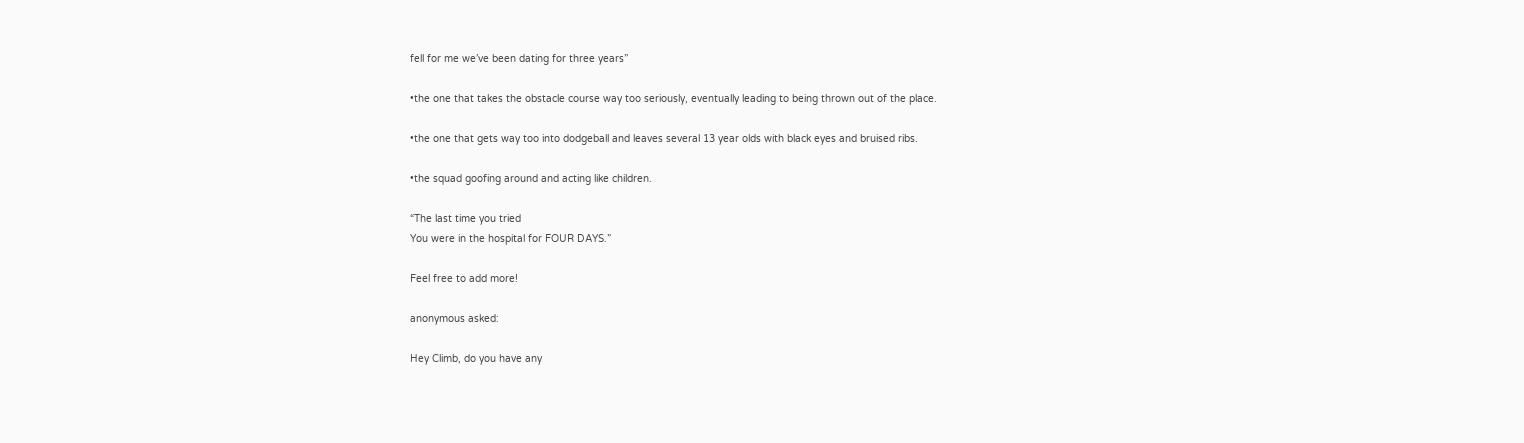fell for me we’ve been dating for three years”

•the one that takes the obstacle course way too seriously, eventually leading to being thrown out of the place.

•the one that gets way too into dodgeball and leaves several 13 year olds with black eyes and bruised ribs.

•the squad goofing around and acting like children.

“The last time you tried
You were in the hospital for FOUR DAYS.”

Feel free to add more!

anonymous asked:

Hey Climb, do you have any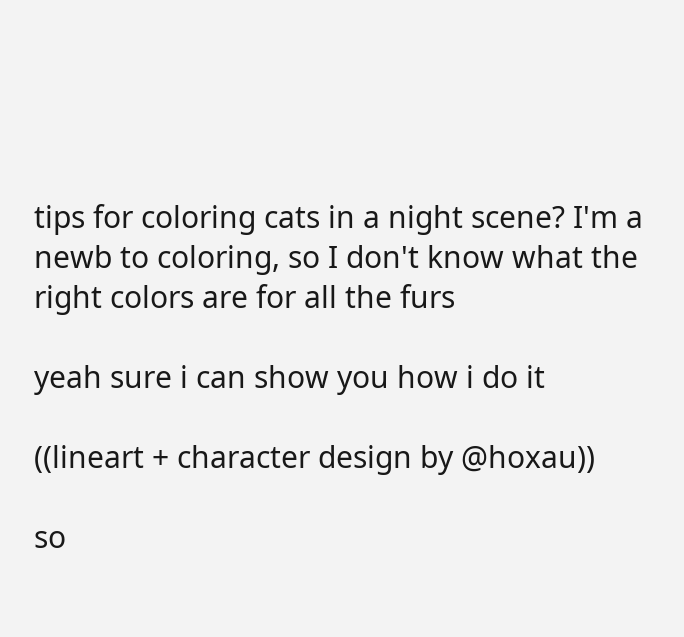tips for coloring cats in a night scene? I'm a newb to coloring, so I don't know what the right colors are for all the furs

yeah sure i can show you how i do it

((lineart + character design by @hoxau))

so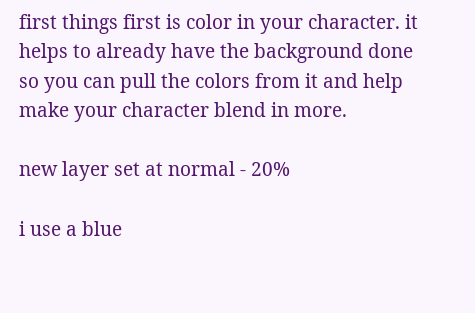first things first is color in your character. it helps to already have the background done so you can pull the colors from it and help make your character blend in more.

new layer set at normal - 20%

i use a blue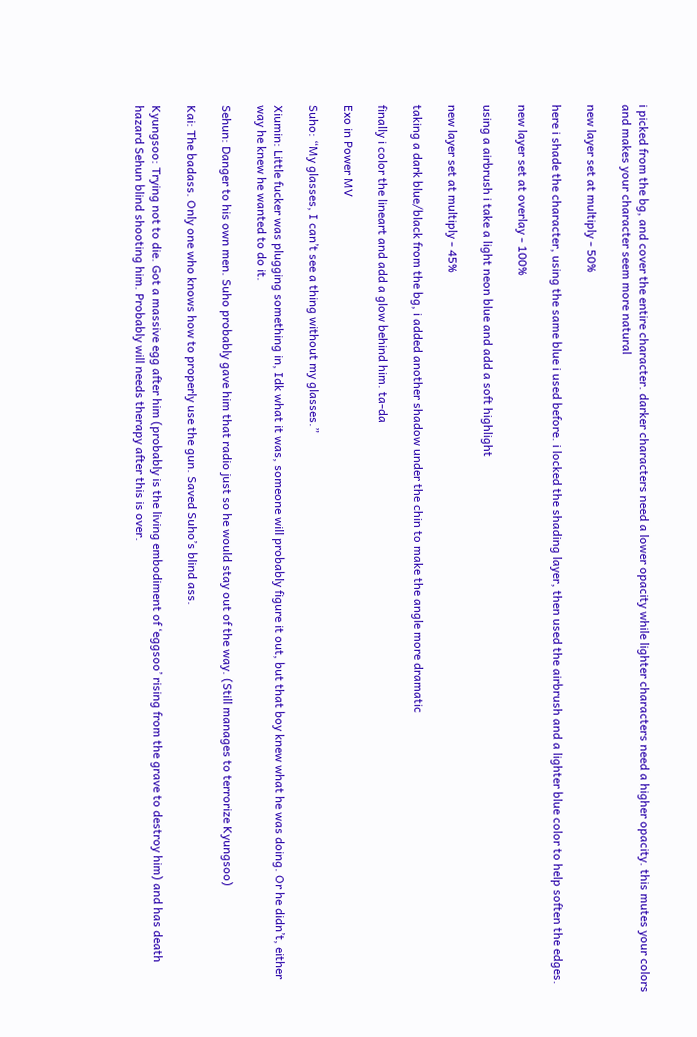i picked from the bg, and cover the entire character. darker characters need a lower opacity while lighter characters need a higher opacity. this mutes your colors and makes your character seem more natural

new layer set at multiply - 50%

here i shade the character, using the same blue i used before. i locked the shading layer, then used the airbrush and a lighter blue color to help soften the edges.

new layer set at overlay - 100%

using a airbrush i take a light neon blue and add a soft highlight

new layer set at multiply - 45%

taking a dark blue/black from the bg, i added another shadow under the chin to make the angle more dramatic

finally i color the lineart and add a glow behind him. ta-da

Exo in Power MV

Suho: “My glasses, I can’t see a thing without my glasses.”

Xiumin: Little fucker was plugging something in, Idk what it was, someone will probably figure it out, but that boy knew what he was doing. Or he didn’t, either way he knew he wanted to do it.

Sehun: Danger to his own men. Suho probably gave him that radio just so he would stay out of the way. (Still manages to terrorize Kyungsoo)

Kai: The badass. Only one who knows how to properly use the gun. Saved Suho’s blind ass.

Kyungsoo: Trying not to die. Got a massive egg after him (probably is the living embodiment of ‘eggsoo’ rising from the grave to destroy him) and has death hazard Sehun blind shooting him. Probably will needs therapy after this is over.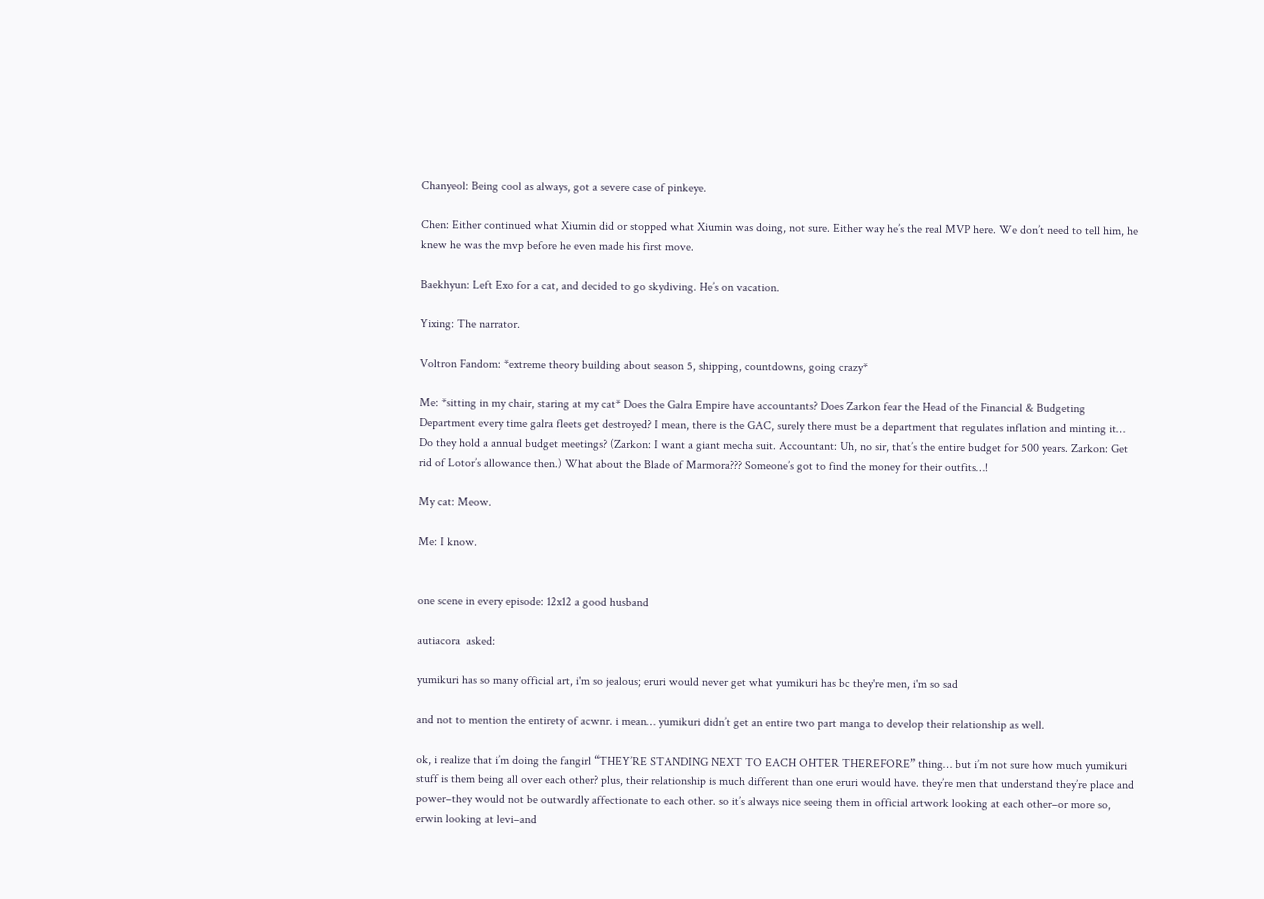Chanyeol: Being cool as always, got a severe case of pinkeye.

Chen: Either continued what Xiumin did or stopped what Xiumin was doing, not sure. Either way he’s the real MVP here. We don’t need to tell him, he knew he was the mvp before he even made his first move.

Baekhyun: Left Exo for a cat, and decided to go skydiving. He’s on vacation.

Yixing: The narrator.

Voltron Fandom: *extreme theory building about season 5, shipping, countdowns, going crazy*

Me: *sitting in my chair, staring at my cat* Does the Galra Empire have accountants? Does Zarkon fear the Head of the Financial & Budgeting Department every time galra fleets get destroyed? I mean, there is the GAC, surely there must be a department that regulates inflation and minting it… Do they hold a annual budget meetings? (Zarkon: I want a giant mecha suit. Accountant: Uh, no sir, that’s the entire budget for 500 years. Zarkon: Get rid of Lotor’s allowance then.) What about the Blade of Marmora??? Someone’s got to find the money for their outfits…!

My cat: Meow.

Me: I know.


one scene in every episode: 12x12 a good husband

autiacora  asked:

yumikuri has so many official art, i'm so jealous; eruri would never get what yumikuri has bc they're men, i'm so sad

and not to mention the entirety of acwnr. i mean… yumikuri didn’t get an entire two part manga to develop their relationship as well.

ok, i realize that i’m doing the fangirl “THEY’RE STANDING NEXT TO EACH OHTER THEREFORE” thing… but i’m not sure how much yumikuri stuff is them being all over each other? plus, their relationship is much different than one eruri would have. they’re men that understand they’re place and power–they would not be outwardly affectionate to each other. so it’s always nice seeing them in official artwork looking at each other–or more so, erwin looking at levi–and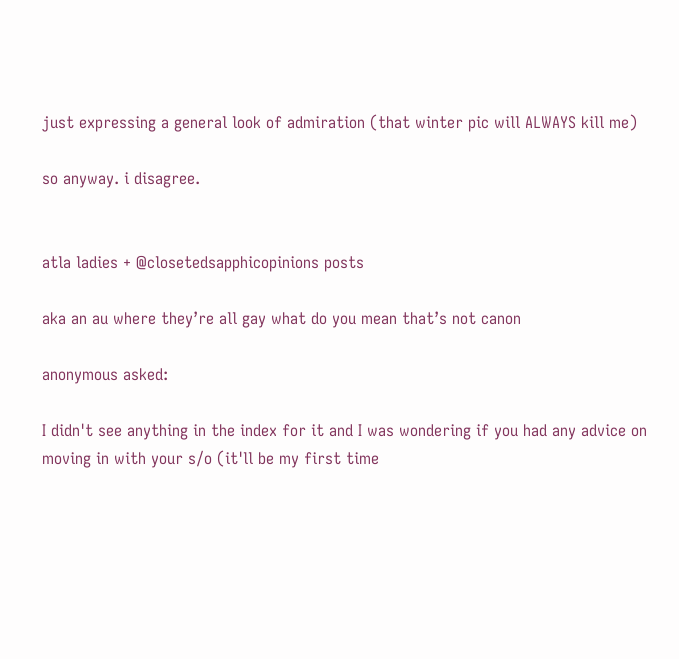just expressing a general look of admiration (that winter pic will ALWAYS kill me)

so anyway. i disagree.


atla ladies + @closetedsapphicopinions posts

aka an au where they’re all gay what do you mean that’s not canon

anonymous asked:

I didn't see anything in the index for it and I was wondering if you had any advice on moving in with your s/o (it'll be my first time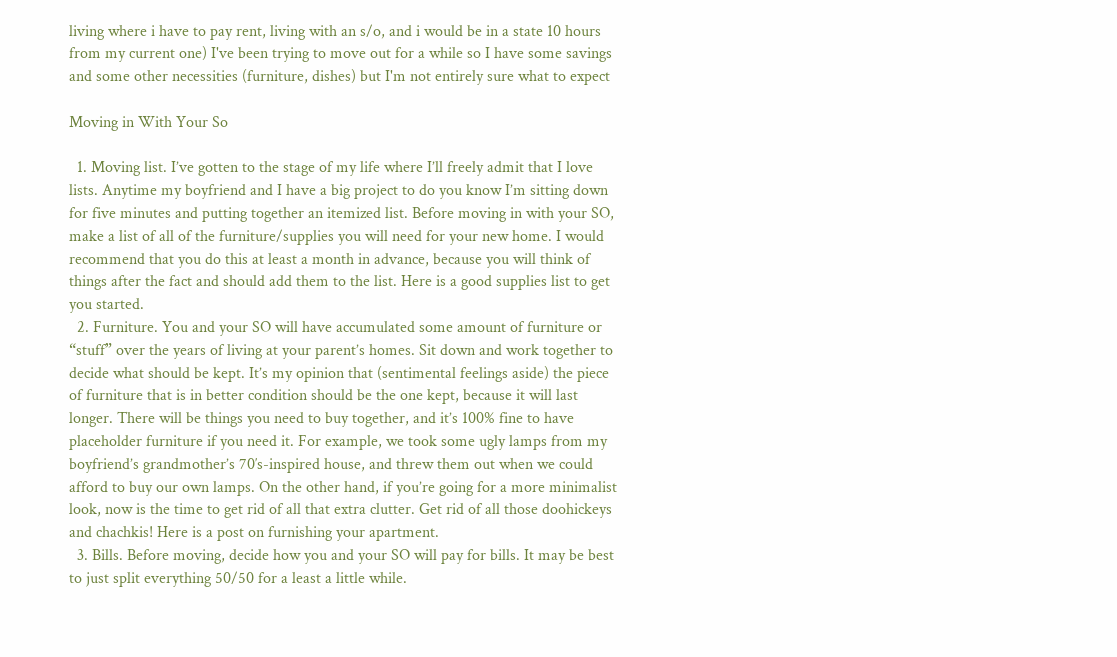living where i have to pay rent, living with an s/o, and i would be in a state 10 hours from my current one) I've been trying to move out for a while so I have some savings and some other necessities (furniture, dishes) but I'm not entirely sure what to expect

Moving in With Your So

  1. Moving list. I’ve gotten to the stage of my life where I’ll freely admit that I love lists. Anytime my boyfriend and I have a big project to do you know I’m sitting down for five minutes and putting together an itemized list. Before moving in with your SO, make a list of all of the furniture/supplies you will need for your new home. I would recommend that you do this at least a month in advance, because you will think of things after the fact and should add them to the list. Here is a good supplies list to get you started.
  2. Furniture. You and your SO will have accumulated some amount of furniture or “stuff” over the years of living at your parent’s homes. Sit down and work together to decide what should be kept. It’s my opinion that (sentimental feelings aside) the piece of furniture that is in better condition should be the one kept, because it will last longer. There will be things you need to buy together, and it’s 100% fine to have placeholder furniture if you need it. For example, we took some ugly lamps from my boyfriend’s grandmother’s 70′s-inspired house, and threw them out when we could afford to buy our own lamps. On the other hand, if you’re going for a more minimalist look, now is the time to get rid of all that extra clutter. Get rid of all those doohickeys and chachkis! Here is a post on furnishing your apartment.
  3. Bills. Before moving, decide how you and your SO will pay for bills. It may be best to just split everything 50/50 for a least a little while.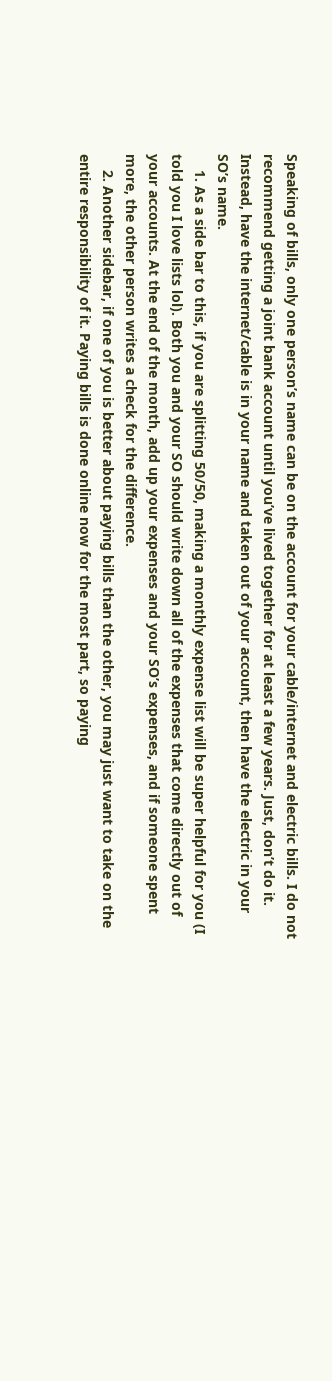Speaking of bills, only one person’s name can be on the account for your cable/internet and electric bills. I do not recommend getting a joint bank account until you’ve lived together for at least a few years. Just, don’t do it. Instead, have the internet/cable is in your name and taken out of your account, then have the electric in your SO’s name.
    1. As a side bar to this, if you are splitting 50/50, making a monthly expense list will be super helpful for you (I told you I love lists lol). Both you and your SO should write down all of the expenses that come directly out of your accounts. At the end of the month, add up your expenses and your SO’s expenses, and if someone spent more, the other person writes a check for the difference.
    2. Another sidebar, if one of you is better about paying bills than the other, you may just want to take on the entire responsibility of it. Paying bills is done online now for the most part, so paying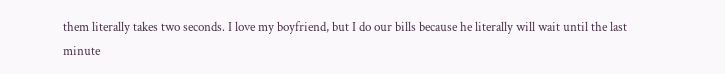them literally takes two seconds. I love my boyfriend, but I do our bills because he literally will wait until the last minute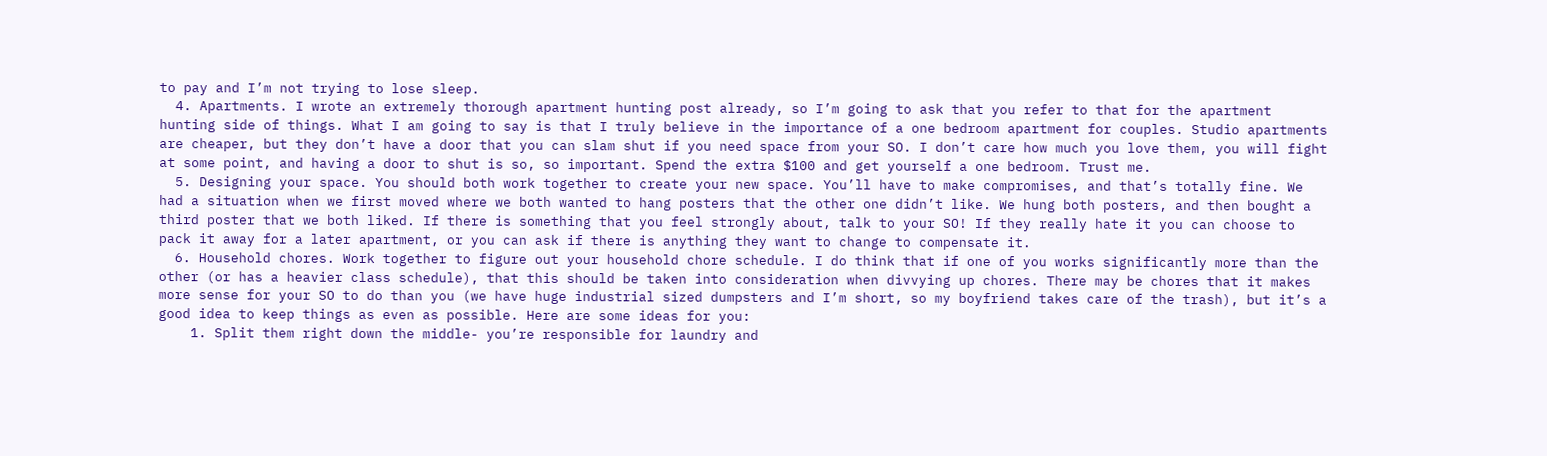to pay and I’m not trying to lose sleep.
  4. Apartments. I wrote an extremely thorough apartment hunting post already, so I’m going to ask that you refer to that for the apartment hunting side of things. What I am going to say is that I truly believe in the importance of a one bedroom apartment for couples. Studio apartments are cheaper, but they don’t have a door that you can slam shut if you need space from your SO. I don’t care how much you love them, you will fight at some point, and having a door to shut is so, so important. Spend the extra $100 and get yourself a one bedroom. Trust me.
  5. Designing your space. You should both work together to create your new space. You’ll have to make compromises, and that’s totally fine. We had a situation when we first moved where we both wanted to hang posters that the other one didn’t like. We hung both posters, and then bought a third poster that we both liked. If there is something that you feel strongly about, talk to your SO! If they really hate it you can choose to pack it away for a later apartment, or you can ask if there is anything they want to change to compensate it.
  6. Household chores. Work together to figure out your household chore schedule. I do think that if one of you works significantly more than the other (or has a heavier class schedule), that this should be taken into consideration when divvying up chores. There may be chores that it makes more sense for your SO to do than you (we have huge industrial sized dumpsters and I’m short, so my boyfriend takes care of the trash), but it’s a good idea to keep things as even as possible. Here are some ideas for you:
    1. Split them right down the middle- you’re responsible for laundry and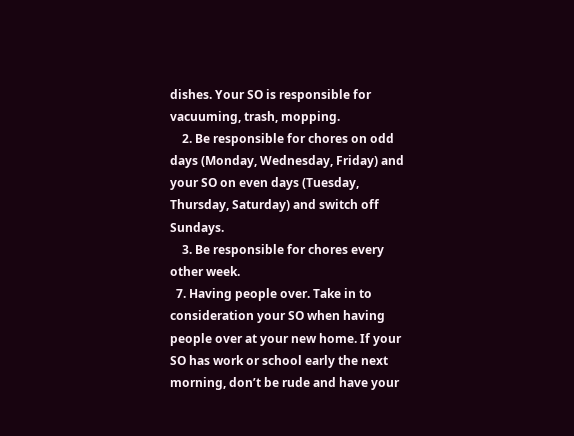dishes. Your SO is responsible for vacuuming, trash, mopping.
    2. Be responsible for chores on odd days (Monday, Wednesday, Friday) and your SO on even days (Tuesday, Thursday, Saturday) and switch off Sundays.
    3. Be responsible for chores every other week.
  7. Having people over. Take in to consideration your SO when having people over at your new home. If your SO has work or school early the next morning, don’t be rude and have your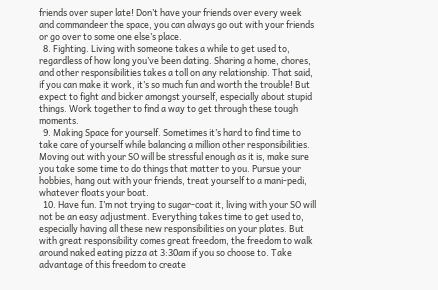friends over super late! Don’t have your friends over every week and commandeer the space, you can always go out with your friends or go over to some one else’s place.
  8. Fighting. Living with someone takes a while to get used to, regardless of how long you’ve been dating. Sharing a home, chores, and other responsibilities takes a toll on any relationship. That said, if you can make it work, it’s so much fun and worth the trouble! But expect to fight and bicker amongst yourself, especially about stupid things. Work together to find a way to get through these tough moments.
  9. Making Space for yourself. Sometimes it’s hard to find time to take care of yourself while balancing a million other responsibilities. Moving out with your SO will be stressful enough as it is, make sure you take some time to do things that matter to you. Pursue your hobbies, hang out with your friends, treat yourself to a mani-pedi, whatever floats your boat.
  10. Have fun. I’m not trying to sugar-coat it, living with your SO will not be an easy adjustment. Everything takes time to get used to, especially having all these new responsibilities on your plates. But with great responsibility comes great freedom, the freedom to walk around naked eating pizza at 3:30am if you so choose to. Take advantage of this freedom to create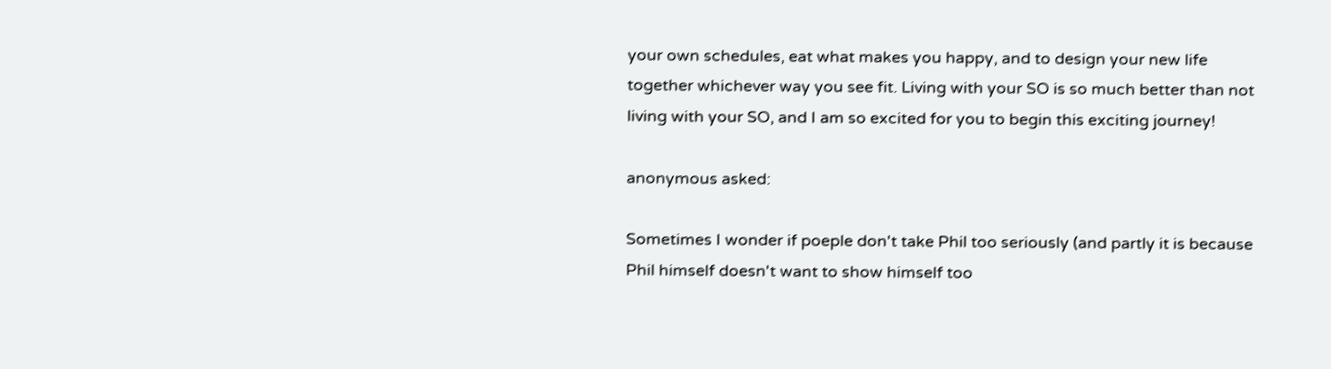your own schedules, eat what makes you happy, and to design your new life together whichever way you see fit. Living with your SO is so much better than not living with your SO, and I am so excited for you to begin this exciting journey!

anonymous asked:

Sometimes I wonder if poeple don't take Phil too seriously (and partly it is because Phil himself doesn't want to show himself too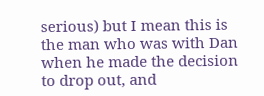serious) but I mean this is the man who was with Dan when he made the decision to drop out, and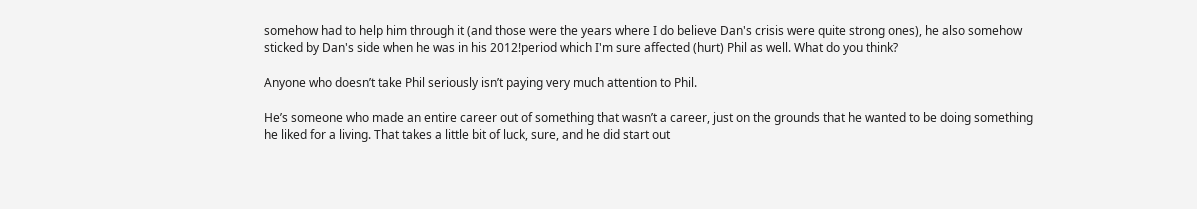somehow had to help him through it (and those were the years where I do believe Dan's crisis were quite strong ones), he also somehow sticked by Dan's side when he was in his 2012!period which I'm sure affected (hurt) Phil as well. What do you think?

Anyone who doesn’t take Phil seriously isn’t paying very much attention to Phil.

He’s someone who made an entire career out of something that wasn’t a career, just on the grounds that he wanted to be doing something he liked for a living. That takes a little bit of luck, sure, and he did start out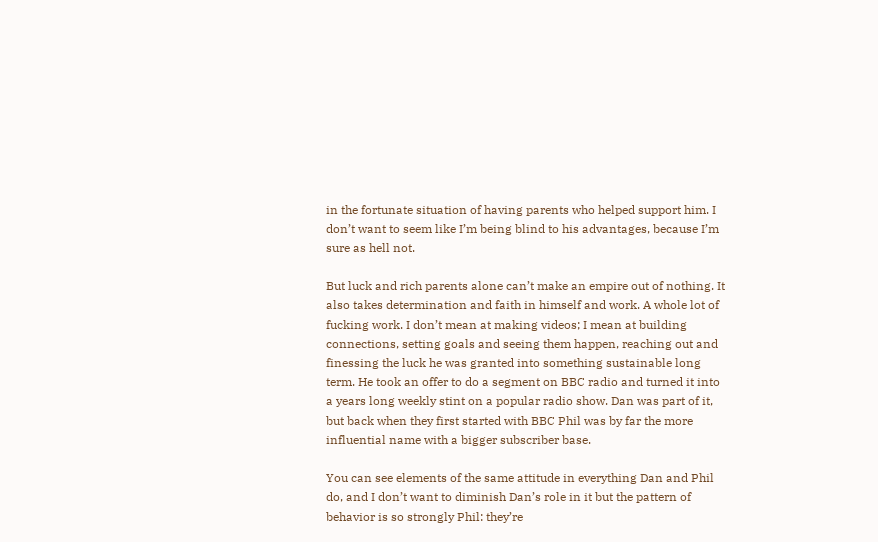in the fortunate situation of having parents who helped support him. I don’t want to seem like I’m being blind to his advantages, because I’m sure as hell not.

But luck and rich parents alone can’t make an empire out of nothing. It also takes determination and faith in himself and work. A whole lot of fucking work. I don’t mean at making videos; I mean at building connections, setting goals and seeing them happen, reaching out and finessing the luck he was granted into something sustainable long term. He took an offer to do a segment on BBC radio and turned it into a years long weekly stint on a popular radio show. Dan was part of it, but back when they first started with BBC Phil was by far the more influential name with a bigger subscriber base.

You can see elements of the same attitude in everything Dan and Phil do, and I don’t want to diminish Dan’s role in it but the pattern of behavior is so strongly Phil: they’re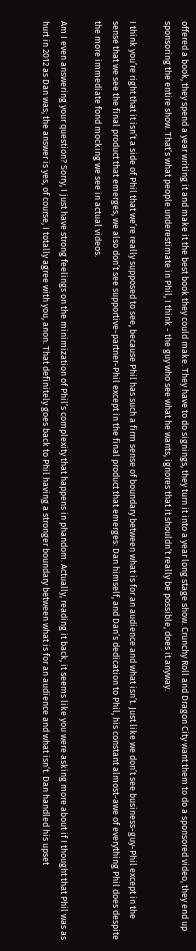offered a book, they spend a year writing it and make it the best book they could make. They have to do signings, they turn it into a year long stage show. Crunchy Roll and Dragon City want them to do a sponsored video, they end up sponsoring the entire show. That’s what people underestimate in Phil, I think - the guy who see what he wants, ignores that it shouldn’t really be possible, does it anyway.

I think you’re right that it isn’t a side of Phil that we’re really supposed to see, because Phil has such a firm sense of boundary between what is for an audience and what isn’t. Just like we don’t see business-guy-Phil except in the sense that we see the final product that emerges, we also don’t see supportive-partner-Phil except in the final product that emerges: Dan himself, and Dan’s dedication to Phil, his constant almost-awe of everything Phil does despite the more immediate fond mocking we see in actual videos.

Am I even answering your question? Sorry, I just have strong feelings on the minimization of Phil’s complexity that happens in phandom. Actually, reading it back, it seems like you were asking more about if I thought that Phil was as hurt in 2012 as Dan was; the answer is yes, of course, I totally agree with you, anon. That definitely goes back to Phil having a stronger boundary between what is for an audience and what isn’t. Dan handled his upset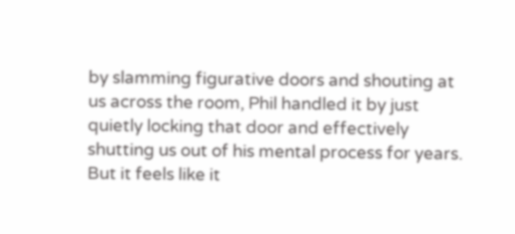by slamming figurative doors and shouting at us across the room, Phil handled it by just quietly locking that door and effectively shutting us out of his mental process for years. But it feels like it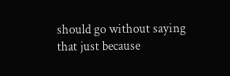should go without saying that just because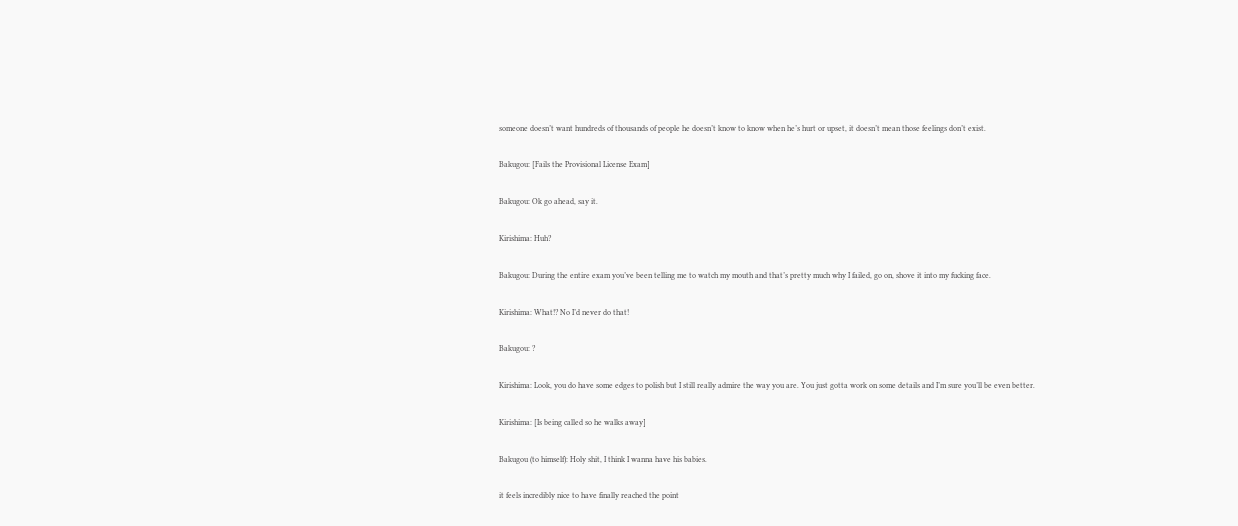someone doesn’t want hundreds of thousands of people he doesn’t know to know when he’s hurt or upset, it doesn’t mean those feelings don’t exist.

Bakugou: [Fails the Provisional License Exam]

Bakugou: Ok go ahead, say it.

Kirishima: Huh?

Bakugou: During the entire exam you’ve been telling me to watch my mouth and that’s pretty much why I failed, go on, shove it into my fucking face.

Kirishima: What!? No I’d never do that!

Bakugou: ?

Kirishima: Look, you do have some edges to polish but I still really admire the way you are. You just gotta work on some details and I’m sure you’ll be even better.

Kirishima: [Is being called so he walks away]

Bakugou (to himself): Holy shit, I think I wanna have his babies.

it feels incredibly nice to have finally reached the point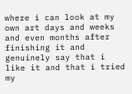where i can look at my own art days and weeks and even months after finishing it and genuinely say that i like it and that i tried my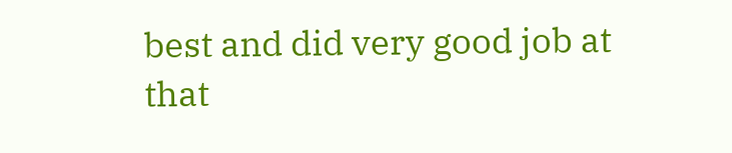best and did very good job at that